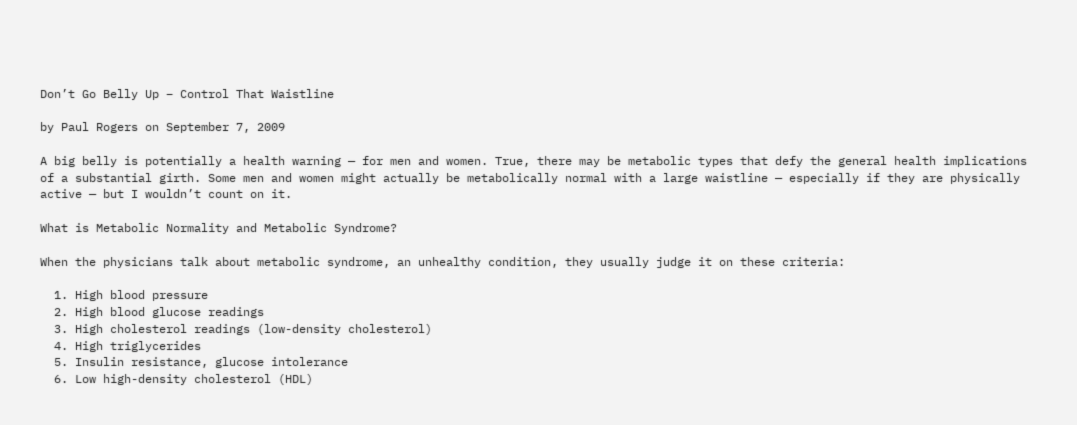Don’t Go Belly Up – Control That Waistline

by Paul Rogers on September 7, 2009

A big belly is potentially a health warning — for men and women. True, there may be metabolic types that defy the general health implications of a substantial girth. Some men and women might actually be metabolically normal with a large waistline — especially if they are physically active — but I wouldn’t count on it.

What is Metabolic Normality and Metabolic Syndrome?

When the physicians talk about metabolic syndrome, an unhealthy condition, they usually judge it on these criteria:

  1. High blood pressure
  2. High blood glucose readings
  3. High cholesterol readings (low-density cholesterol)
  4. High triglycerides
  5. Insulin resistance, glucose intolerance
  6. Low high-density cholesterol (HDL)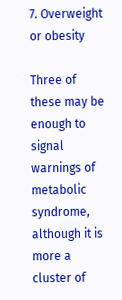7. Overweight or obesity

Three of these may be enough to signal warnings of metabolic syndrome, although it is more a cluster of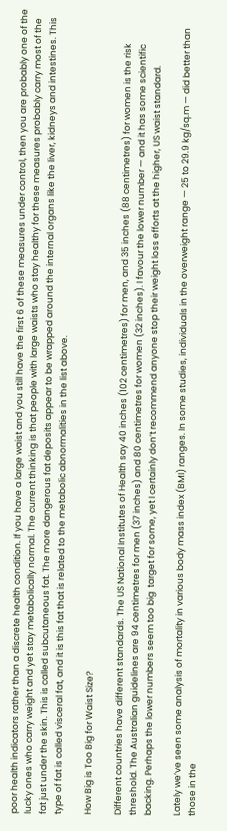poor health indicators rather than a discrete health condition. If you have a large waist and you still have the first 6 of these measures under control, then you are probably one of the lucky ones who carry weight and yet stay metabolically normal. The current thinking is that people with large waists who stay healthy for these measures probably carry most of the fat just under the skin. This is called subcutaneous fat. The more dangerous fat deposits appear to be wrapped around the internal organs like the liver, kidneys and intestines. This type of fat is called visceral fat, and it is this fat that is related to the metabolic abnormalities in the list above.

How Big is Too Big for Waist Size?

Different countries have different standards. The US National Institutes of Health say 40 inches (102 centimetres) for men, and 35 inches (88 centimetres) for women is the risk threshold. The Australian guidelines are 94 centimetres for men (37 inches) and 80 centimetres for women (32 inches). I favour the lower number — and it has some scientific backing. Perhaps the lower numbers seem too big  target for some, yet I certainly don’t recommend anyone stop their weight loss efforts at the higher, US waist standard.

Lately we’ve seen some analysis of mortality in various body mass index (BMI) ranges. In some studies, individuals in the overweight range — 25 to 29.9 kg/sq.m — did better than those in the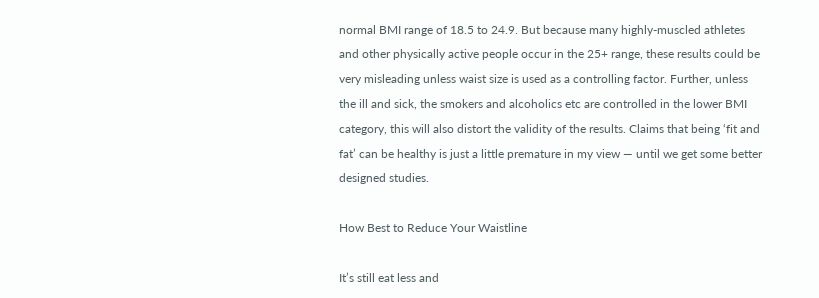normal BMI range of 18.5 to 24.9. But because many highly-muscled athletes and other physically active people occur in the 25+ range, these results could be very misleading unless waist size is used as a controlling factor. Further, unless the ill and sick, the smokers and alcoholics etc are controlled in the lower BMI category, this will also distort the validity of the results. Claims that being ‘fit and fat’ can be healthy is just a little premature in my view — until we get some better designed studies.

How Best to Reduce Your Waistline

It’s still eat less and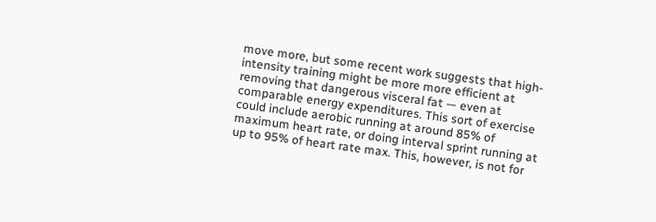move more, but some recent work suggests that high-intensity training might be more more efficient at removing that dangerous visceral fat — even at comparable energy expenditures. This sort of exercise could include aerobic running at around 85% of maximum heart rate, or doing interval sprint running at up to 95% of heart rate max. This, however, is not for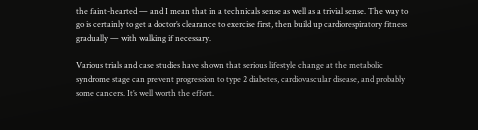the faint-hearted — and I mean that in a technicals sense as well as a trivial sense. The way to go is certainly to get a doctor’s clearance to exercise first, then build up cardiorespiratory fitness gradually — with walking if necessary.

Various trials and case studies have shown that serious lifestyle change at the metabolic syndrome stage can prevent progression to type 2 diabetes, cardiovascular disease, and probably some cancers. It’s well worth the effort.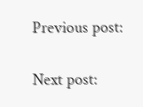Previous post:

Next post: